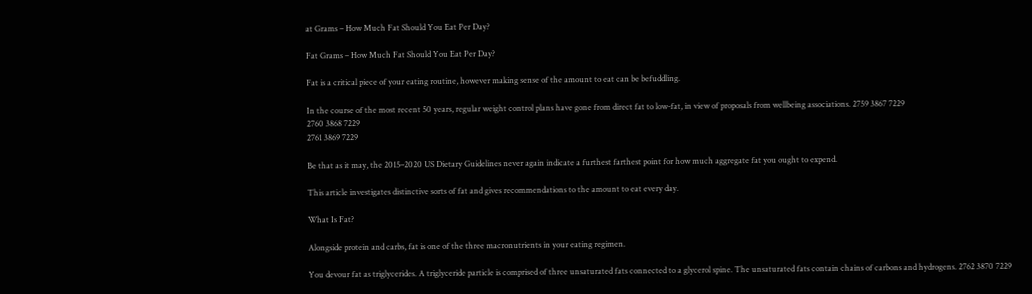at Grams – How Much Fat Should You Eat Per Day?

Fat Grams – How Much Fat Should You Eat Per Day?

Fat is a critical piece of your eating routine, however making sense of the amount to eat can be befuddling.

In the course of the most recent 50 years, regular weight control plans have gone from direct fat to low-fat, in view of proposals from wellbeing associations. 2759 3867 7229
2760 3868 7229
2761 3869 7229

Be that as it may, the 2015–2020 US Dietary Guidelines never again indicate a furthest farthest point for how much aggregate fat you ought to expend.

This article investigates distinctive sorts of fat and gives recommendations to the amount to eat every day.

What Is Fat?

Alongside protein and carbs, fat is one of the three macronutrients in your eating regimen.

You devour fat as triglycerides. A triglyceride particle is comprised of three unsaturated fats connected to a glycerol spine. The unsaturated fats contain chains of carbons and hydrogens. 2762 3870 7229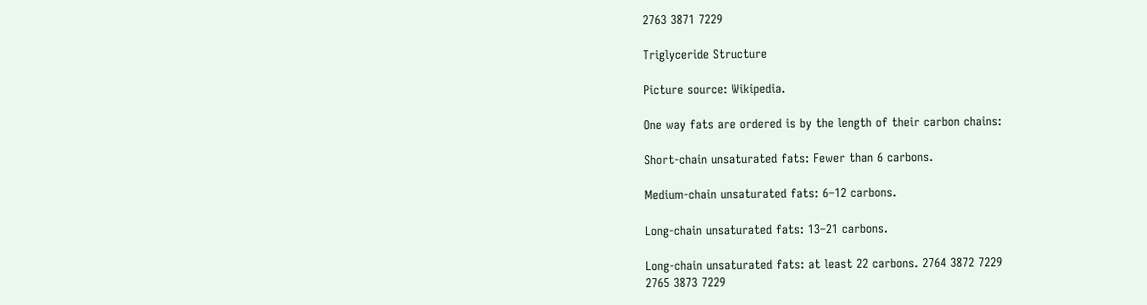2763 3871 7229

Triglyceride Structure

Picture source: Wikipedia.

One way fats are ordered is by the length of their carbon chains:

Short-chain unsaturated fats: Fewer than 6 carbons.

Medium-chain unsaturated fats: 6–12 carbons.

Long-chain unsaturated fats: 13–21 carbons.

Long-chain unsaturated fats: at least 22 carbons. 2764 3872 7229
2765 3873 7229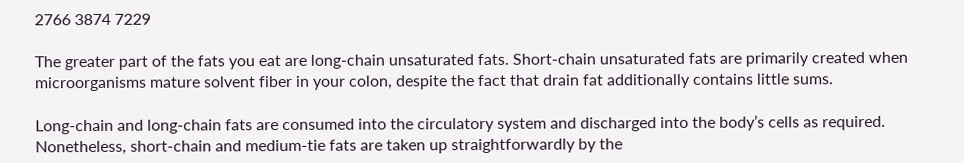2766 3874 7229

The greater part of the fats you eat are long-chain unsaturated fats. Short-chain unsaturated fats are primarily created when microorganisms mature solvent fiber in your colon, despite the fact that drain fat additionally contains little sums.

Long-chain and long-chain fats are consumed into the circulatory system and discharged into the body’s cells as required. Nonetheless, short-chain and medium-tie fats are taken up straightforwardly by the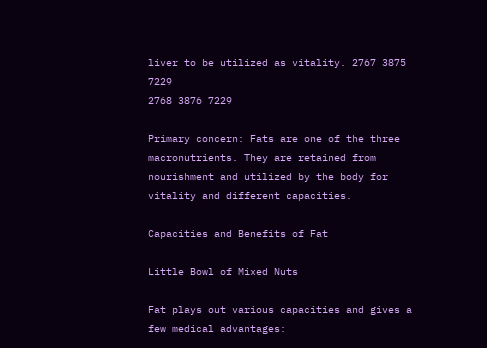liver to be utilized as vitality. 2767 3875 7229
2768 3876 7229

Primary concern: Fats are one of the three macronutrients. They are retained from nourishment and utilized by the body for vitality and different capacities.

Capacities and Benefits of Fat

Little Bowl of Mixed Nuts

Fat plays out various capacities and gives a few medical advantages: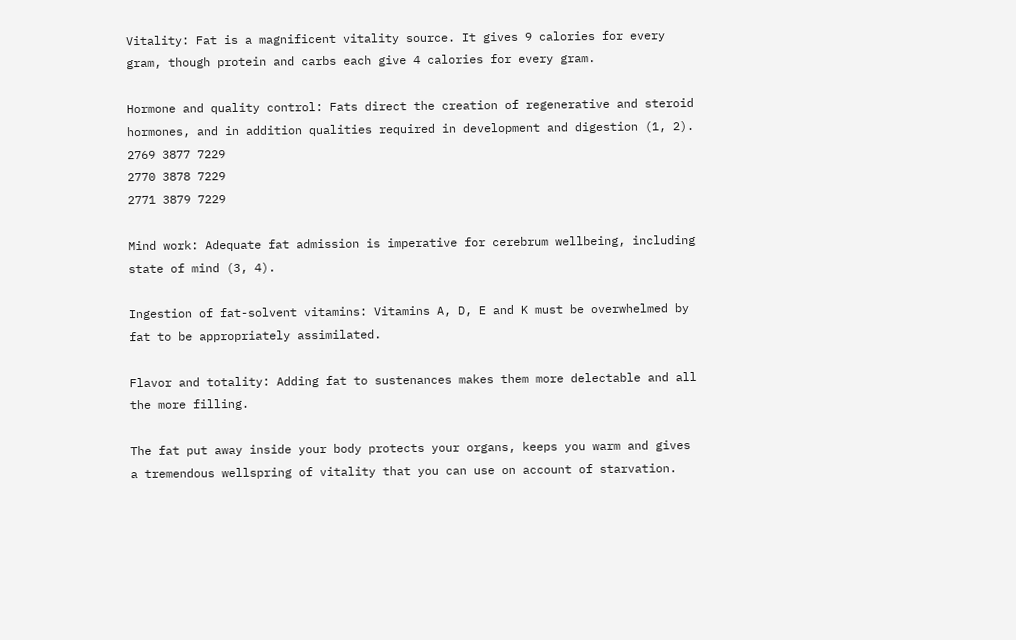Vitality: Fat is a magnificent vitality source. It gives 9 calories for every gram, though protein and carbs each give 4 calories for every gram.

Hormone and quality control: Fats direct the creation of regenerative and steroid hormones, and in addition qualities required in development and digestion (1, 2). 2769 3877 7229
2770 3878 7229
2771 3879 7229

Mind work: Adequate fat admission is imperative for cerebrum wellbeing, including state of mind (3, 4).

Ingestion of fat-solvent vitamins: Vitamins A, D, E and K must be overwhelmed by fat to be appropriately assimilated.

Flavor and totality: Adding fat to sustenances makes them more delectable and all the more filling.

The fat put away inside your body protects your organs, keeps you warm and gives a tremendous wellspring of vitality that you can use on account of starvation.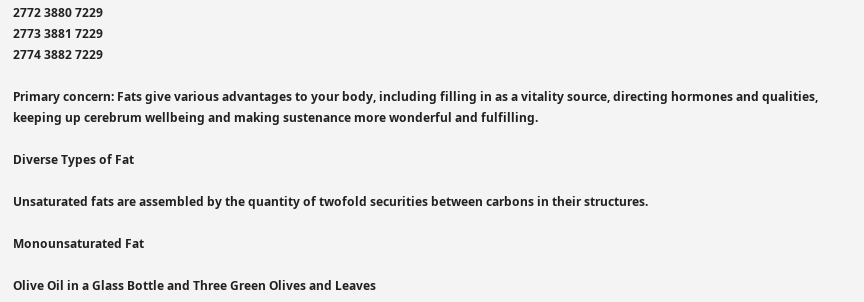2772 3880 7229
2773 3881 7229
2774 3882 7229

Primary concern: Fats give various advantages to your body, including filling in as a vitality source, directing hormones and qualities, keeping up cerebrum wellbeing and making sustenance more wonderful and fulfilling.

Diverse Types of Fat

Unsaturated fats are assembled by the quantity of twofold securities between carbons in their structures.

Monounsaturated Fat

Olive Oil in a Glass Bottle and Three Green Olives and Leaves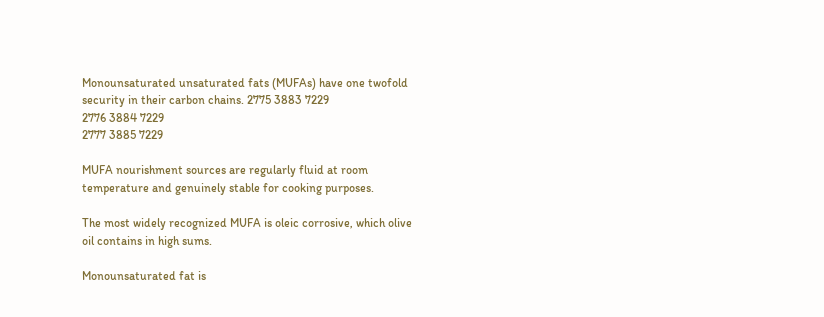Monounsaturated unsaturated fats (MUFAs) have one twofold security in their carbon chains. 2775 3883 7229
2776 3884 7229
2777 3885 7229

MUFA nourishment sources are regularly fluid at room temperature and genuinely stable for cooking purposes.

The most widely recognized MUFA is oleic corrosive, which olive oil contains in high sums.

Monounsaturated fat is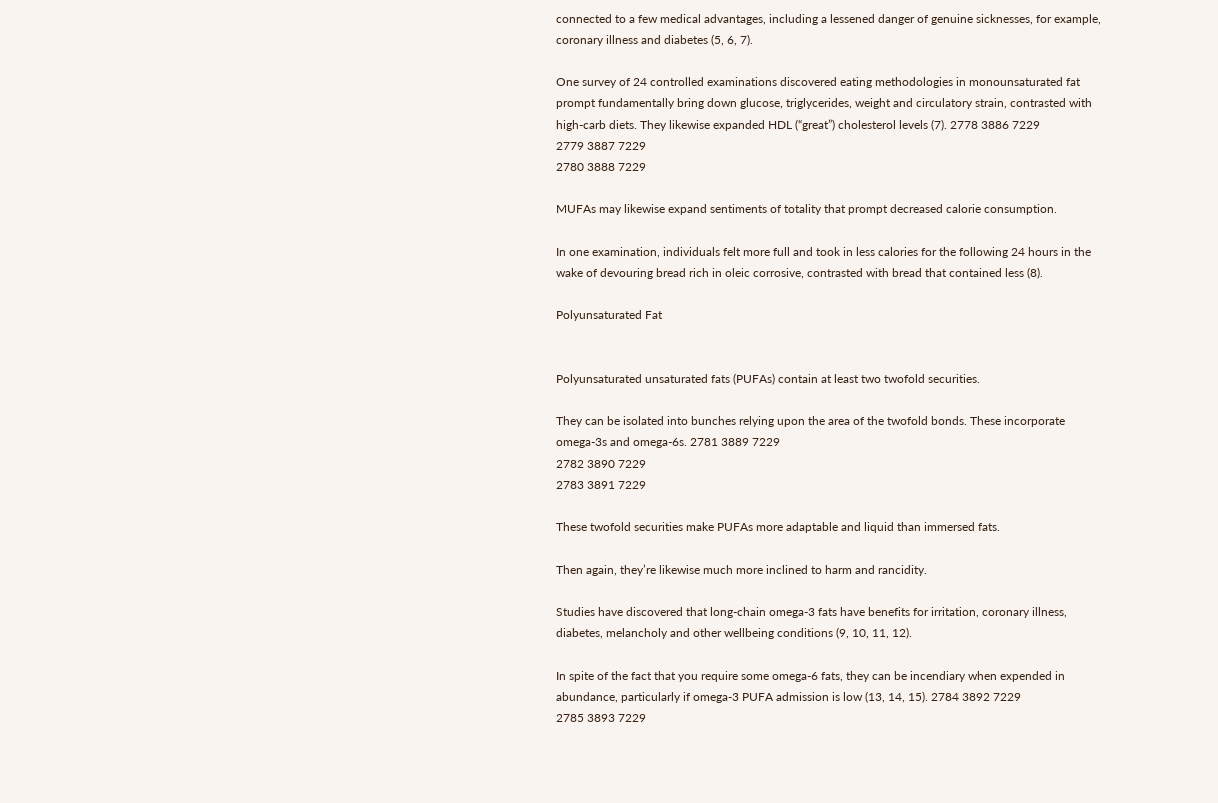connected to a few medical advantages, including a lessened danger of genuine sicknesses, for example, coronary illness and diabetes (5, 6, 7).

One survey of 24 controlled examinations discovered eating methodologies in monounsaturated fat prompt fundamentally bring down glucose, triglycerides, weight and circulatory strain, contrasted with high-carb diets. They likewise expanded HDL (“great”) cholesterol levels (7). 2778 3886 7229
2779 3887 7229
2780 3888 7229

MUFAs may likewise expand sentiments of totality that prompt decreased calorie consumption.

In one examination, individuals felt more full and took in less calories for the following 24 hours in the wake of devouring bread rich in oleic corrosive, contrasted with bread that contained less (8).

Polyunsaturated Fat


Polyunsaturated unsaturated fats (PUFAs) contain at least two twofold securities.

They can be isolated into bunches relying upon the area of the twofold bonds. These incorporate omega-3s and omega-6s. 2781 3889 7229
2782 3890 7229
2783 3891 7229

These twofold securities make PUFAs more adaptable and liquid than immersed fats.

Then again, they’re likewise much more inclined to harm and rancidity.

Studies have discovered that long-chain omega-3 fats have benefits for irritation, coronary illness, diabetes, melancholy and other wellbeing conditions (9, 10, 11, 12).

In spite of the fact that you require some omega-6 fats, they can be incendiary when expended in abundance, particularly if omega-3 PUFA admission is low (13, 14, 15). 2784 3892 7229
2785 3893 7229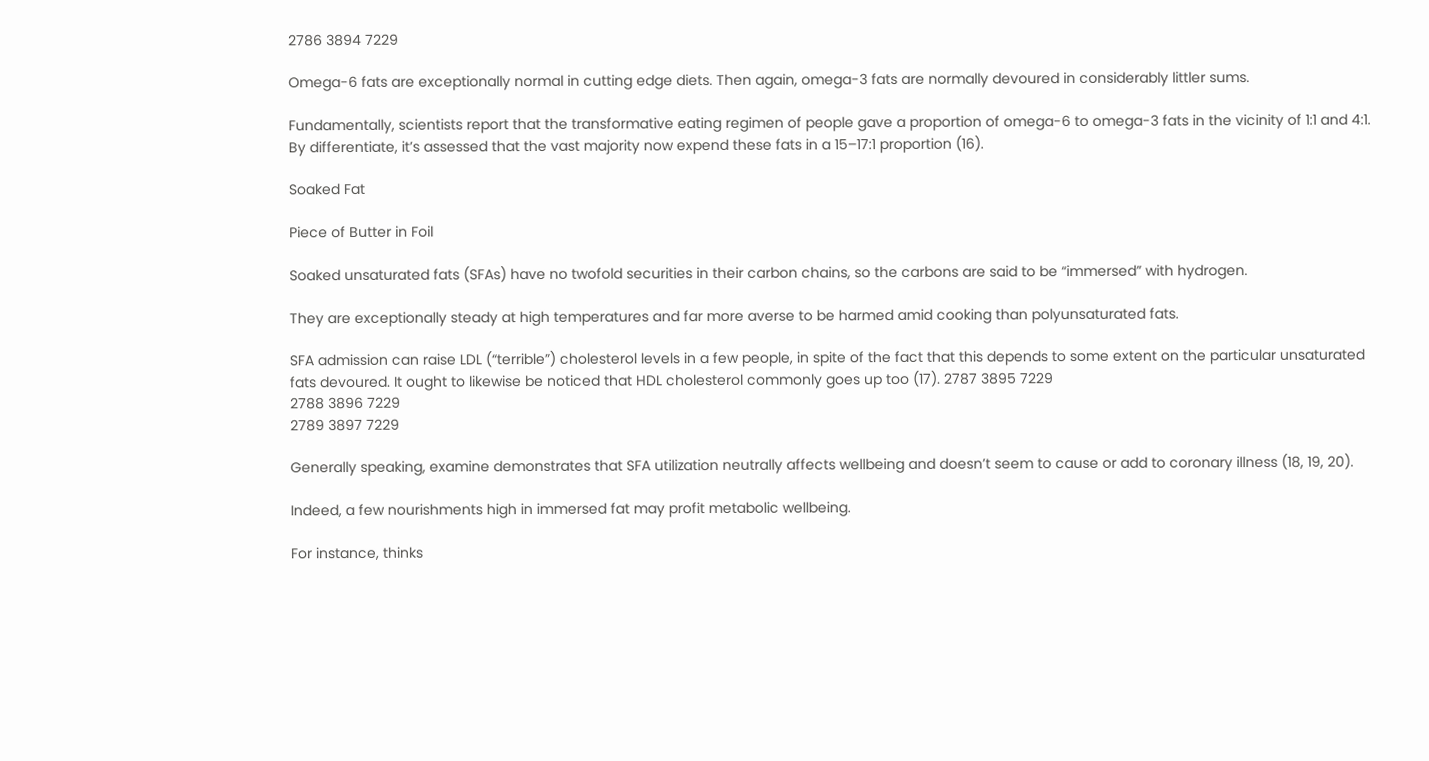2786 3894 7229

Omega-6 fats are exceptionally normal in cutting edge diets. Then again, omega-3 fats are normally devoured in considerably littler sums.

Fundamentally, scientists report that the transformative eating regimen of people gave a proportion of omega-6 to omega-3 fats in the vicinity of 1:1 and 4:1. By differentiate, it’s assessed that the vast majority now expend these fats in a 15–17:1 proportion (16).

Soaked Fat

Piece of Butter in Foil

Soaked unsaturated fats (SFAs) have no twofold securities in their carbon chains, so the carbons are said to be “immersed” with hydrogen.

They are exceptionally steady at high temperatures and far more averse to be harmed amid cooking than polyunsaturated fats.

SFA admission can raise LDL (“terrible”) cholesterol levels in a few people, in spite of the fact that this depends to some extent on the particular unsaturated fats devoured. It ought to likewise be noticed that HDL cholesterol commonly goes up too (17). 2787 3895 7229
2788 3896 7229
2789 3897 7229

Generally speaking, examine demonstrates that SFA utilization neutrally affects wellbeing and doesn’t seem to cause or add to coronary illness (18, 19, 20).

Indeed, a few nourishments high in immersed fat may profit metabolic wellbeing.

For instance, thinks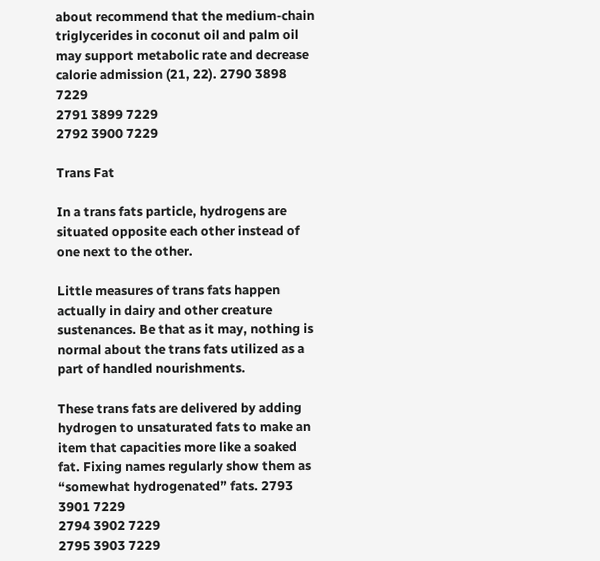about recommend that the medium-chain triglycerides in coconut oil and palm oil may support metabolic rate and decrease calorie admission (21, 22). 2790 3898 7229
2791 3899 7229
2792 3900 7229

Trans Fat

In a trans fats particle, hydrogens are situated opposite each other instead of one next to the other.

Little measures of trans fats happen actually in dairy and other creature sustenances. Be that as it may, nothing is normal about the trans fats utilized as a part of handled nourishments.

These trans fats are delivered by adding hydrogen to unsaturated fats to make an item that capacities more like a soaked fat. Fixing names regularly show them as “somewhat hydrogenated” fats. 2793 3901 7229
2794 3902 7229
2795 3903 7229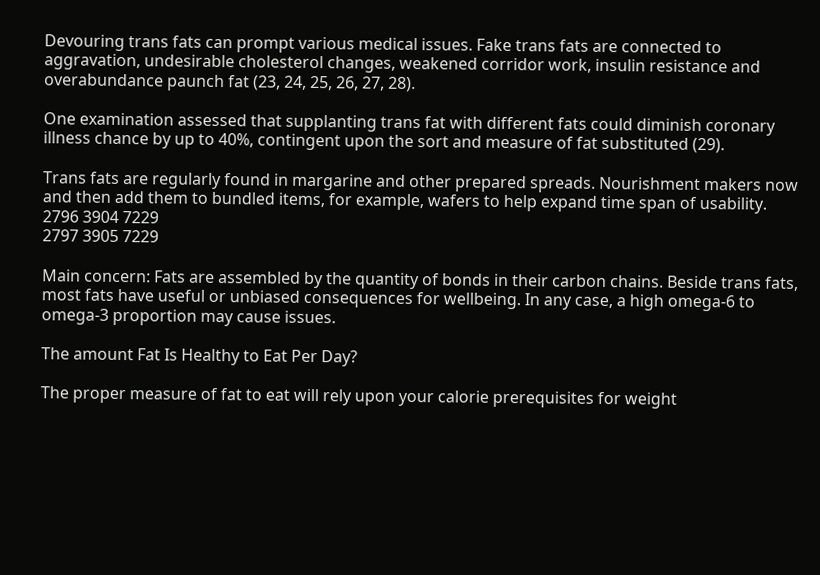Devouring trans fats can prompt various medical issues. Fake trans fats are connected to aggravation, undesirable cholesterol changes, weakened corridor work, insulin resistance and overabundance paunch fat (23, 24, 25, 26, 27, 28).

One examination assessed that supplanting trans fat with different fats could diminish coronary illness chance by up to 40%, contingent upon the sort and measure of fat substituted (29).

Trans fats are regularly found in margarine and other prepared spreads. Nourishment makers now and then add them to bundled items, for example, wafers to help expand time span of usability. 2796 3904 7229
2797 3905 7229

Main concern: Fats are assembled by the quantity of bonds in their carbon chains. Beside trans fats, most fats have useful or unbiased consequences for wellbeing. In any case, a high omega-6 to omega-3 proportion may cause issues.

The amount Fat Is Healthy to Eat Per Day?

The proper measure of fat to eat will rely upon your calorie prerequisites for weight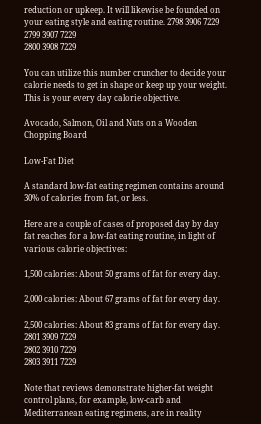reduction or upkeep. It will likewise be founded on your eating style and eating routine. 2798 3906 7229
2799 3907 7229
2800 3908 7229

You can utilize this number cruncher to decide your calorie needs to get in shape or keep up your weight. This is your every day calorie objective.

Avocado, Salmon, Oil and Nuts on a Wooden Chopping Board

Low-Fat Diet

A standard low-fat eating regimen contains around 30% of calories from fat, or less.

Here are a couple of cases of proposed day by day fat reaches for a low-fat eating routine, in light of various calorie objectives:

1,500 calories: About 50 grams of fat for every day.

2,000 calories: About 67 grams of fat for every day.

2,500 calories: About 83 grams of fat for every day. 2801 3909 7229
2802 3910 7229
2803 3911 7229

Note that reviews demonstrate higher-fat weight control plans, for example, low-carb and Mediterranean eating regimens, are in reality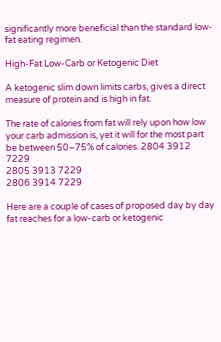significantly more beneficial than the standard low-fat eating regimen.

High-Fat Low-Carb or Ketogenic Diet

A ketogenic slim down limits carbs, gives a direct measure of protein and is high in fat.

The rate of calories from fat will rely upon how low your carb admission is, yet it will for the most part be between 50–75% of calories. 2804 3912 7229
2805 3913 7229
2806 3914 7229

Here are a couple of cases of proposed day by day fat reaches for a low-carb or ketogenic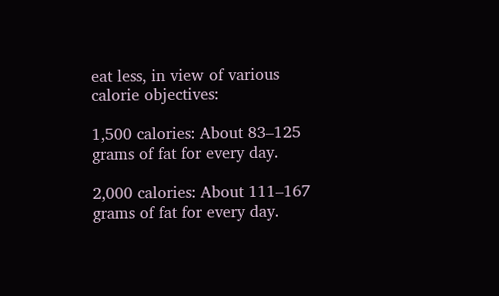eat less, in view of various calorie objectives:

1,500 calories: About 83–125 grams of fat for every day.

2,000 calories: About 111–167 grams of fat for every day.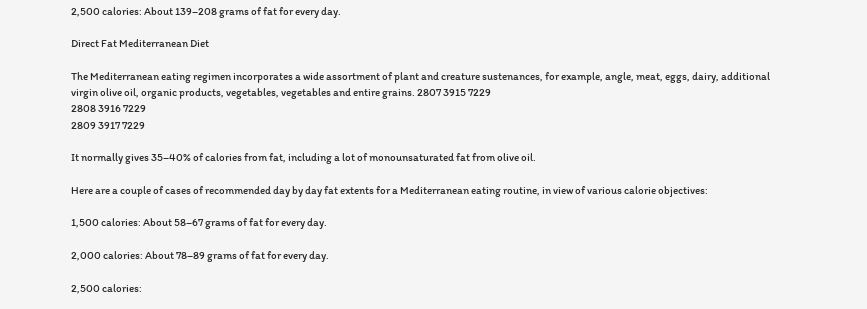2,500 calories: About 139–208 grams of fat for every day.

Direct Fat Mediterranean Diet

The Mediterranean eating regimen incorporates a wide assortment of plant and creature sustenances, for example, angle, meat, eggs, dairy, additional virgin olive oil, organic products, vegetables, vegetables and entire grains. 2807 3915 7229
2808 3916 7229
2809 3917 7229

It normally gives 35–40% of calories from fat, including a lot of monounsaturated fat from olive oil.

Here are a couple of cases of recommended day by day fat extents for a Mediterranean eating routine, in view of various calorie objectives:

1,500 calories: About 58–67 grams of fat for every day.

2,000 calories: About 78–89 grams of fat for every day.

2,500 calories: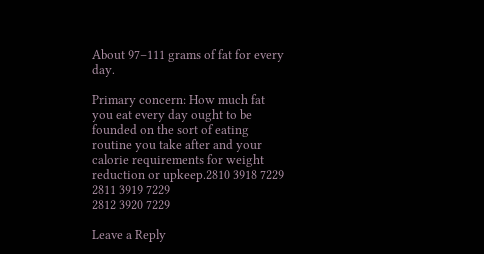About 97–111 grams of fat for every day.

Primary concern: How much fat you eat every day ought to be founded on the sort of eating routine you take after and your calorie requirements for weight reduction or upkeep.2810 3918 7229
2811 3919 7229
2812 3920 7229

Leave a Reply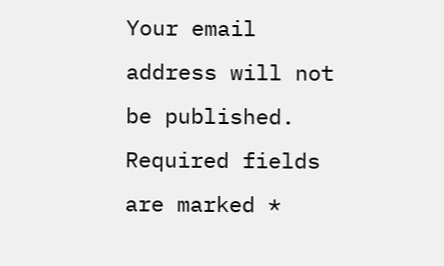Your email address will not be published. Required fields are marked *